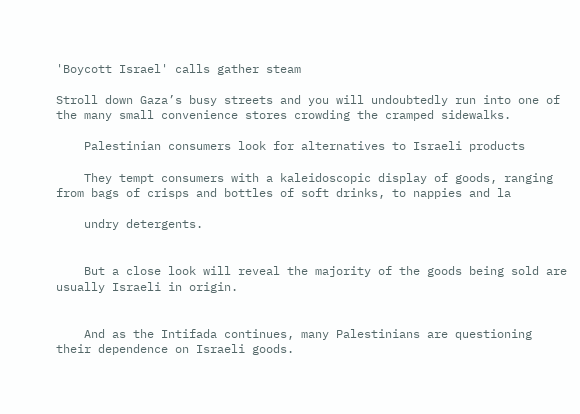'Boycott Israel' calls gather steam

Stroll down Gaza’s busy streets and you will undoubtedly run into one of the many small convenience stores crowding the cramped sidewalks.

    Palestinian consumers look for alternatives to Israeli products

    They tempt consumers with a kaleidoscopic display of goods, ranging from bags of crisps and bottles of soft drinks, to nappies and la

    undry detergents.


    But a close look will reveal the majority of the goods being sold are usually Israeli in origin.


    And as the Intifada continues, many Palestinians are questioning their dependence on Israeli goods.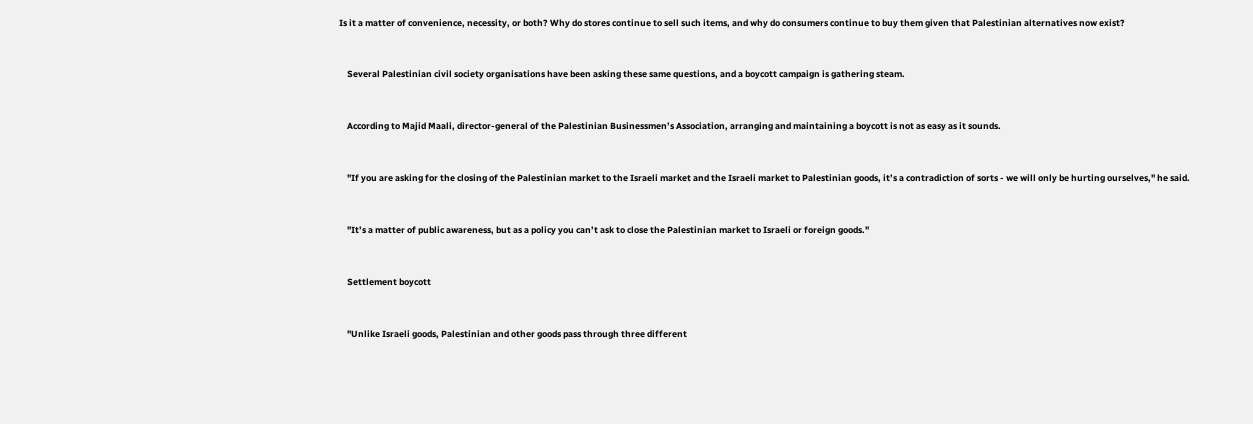Is it a matter of convenience, necessity, or both? Why do stores continue to sell such items, and why do consumers continue to buy them given that Palestinian alternatives now exist?


    Several Palestinian civil society organisations have been asking these same questions, and a boycott campaign is gathering steam.


    According to Majid Maali, director-general of the Palestinian Businessmen’s Association, arranging and maintaining a boycott is not as easy as it sounds.


    "If you are asking for the closing of the Palestinian market to the Israeli market and the Israeli market to Palestinian goods, it’s a contradiction of sorts - we will only be hurting ourselves," he said.


    "It’s a matter of public awareness, but as a policy you can’t ask to close the Palestinian market to Israeli or foreign goods."


    Settlement boycott


    "Unlike Israeli goods, Palestinian and other goods pass through three different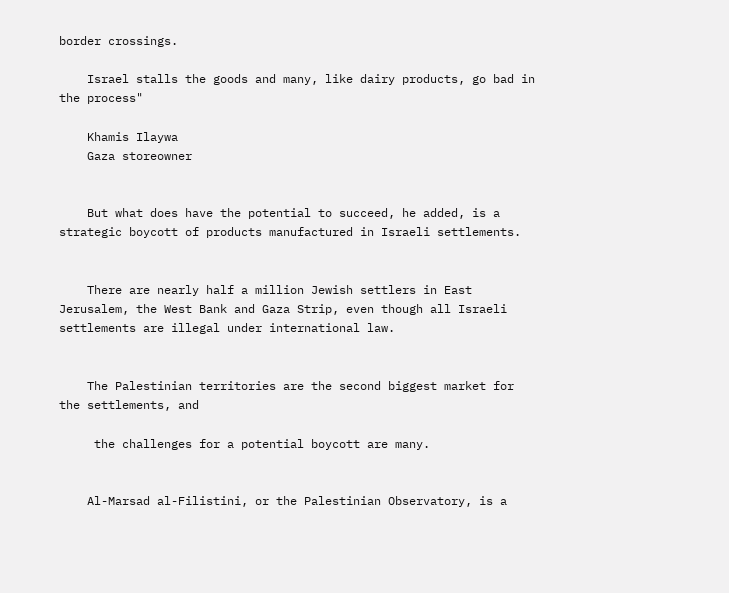border crossings.

    Israel stalls the goods and many, like dairy products, go bad in the process"

    Khamis Ilaywa
    Gaza storeowner


    But what does have the potential to succeed, he added, is a strategic boycott of products manufactured in Israeli settlements.


    There are nearly half a million Jewish settlers in East Jerusalem, the West Bank and Gaza Strip, even though all Israeli settlements are illegal under international law.


    The Palestinian territories are the second biggest market for the settlements, and

     the challenges for a potential boycott are many.


    Al-Marsad al-Filistini, or the Palestinian Observatory, is a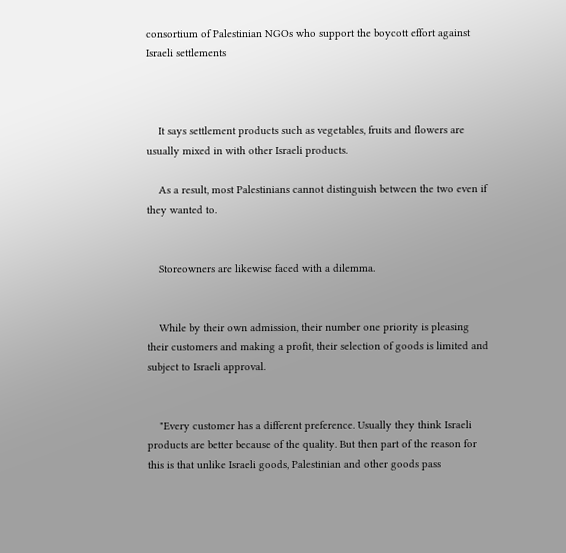consortium of Palestinian NGOs who support the boycott effort against Israeli settlements



    It says settlement products such as vegetables, fruits and flowers are usually mixed in with other Israeli products.

    As a result, most Palestinians cannot distinguish between the two even if they wanted to.


    Storeowners are likewise faced with a dilemma.


    While by their own admission, their number one priority is pleasing their customers and making a profit, their selection of goods is limited and subject to Israeli approval.


    "Every customer has a different preference. Usually they think Israeli products are better because of the quality. But then part of the reason for this is that unlike Israeli goods, Palestinian and other goods pass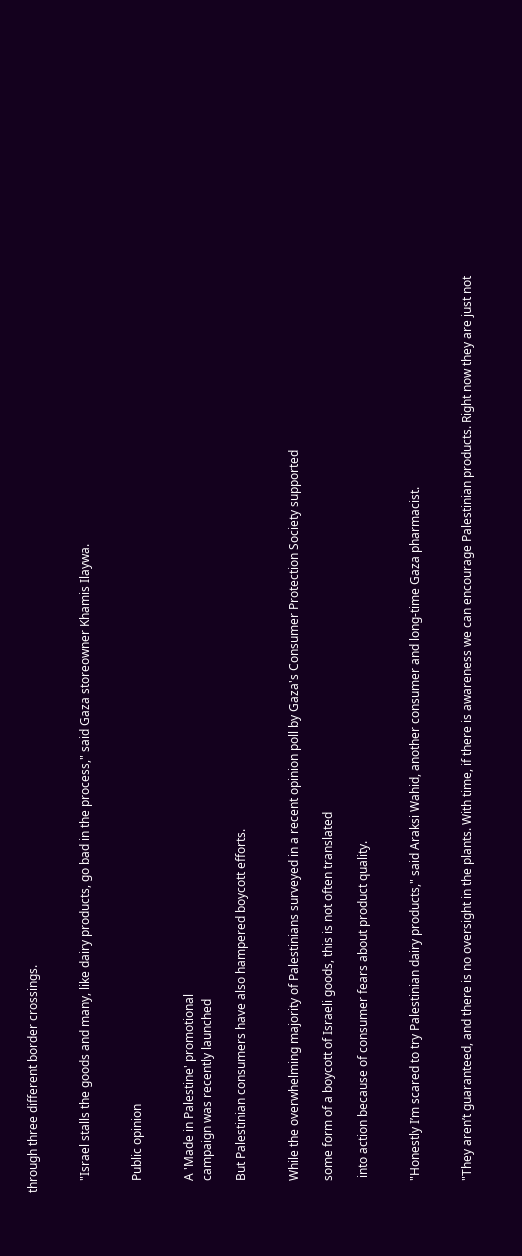through three different border crossings.


    "Israel stalls the goods and many, like dairy products, go bad in the process," said Gaza storeowner Khamis Ilaywa.


    Public opinion


    A 'Made in Palestine' promotional
    campaign was recently launched

    But Palestinian consumers have also hampered boycott efforts.


    While the overwhelming majority of Palestinians surveyed in a recent opinion poll by Gaza's Consumer Protection Society supported

    some form of a boycott of Israeli goods, this is not often translated

     into action because of consumer fears about product quality.


    "Honestly I’m scared to try Palestinian dairy products," said Araksi Wahid, another consumer and long-time Gaza pharmacist.


    "They aren’t guaranteed, and there is no oversight in the plants. With time, if there is awareness we can encourage Palestinian products. Right now they are just not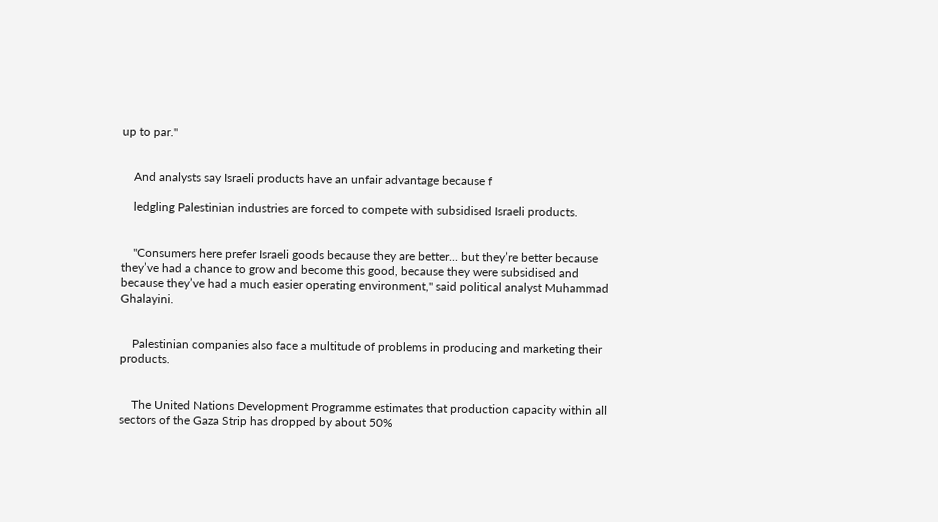up to par."


    And analysts say Israeli products have an unfair advantage because f

    ledgling Palestinian industries are forced to compete with subsidised Israeli products.


    "Consumers here prefer Israeli goods because they are better... but they’re better because they’ve had a chance to grow and become this good, because they were subsidised and because they’ve had a much easier operating environment," said political analyst Muhammad Ghalayini.


    Palestinian companies also face a multitude of problems in producing and marketing their products.


    The United Nations Development Programme estimates that production capacity within all sectors of the Gaza Strip has dropped by about 50%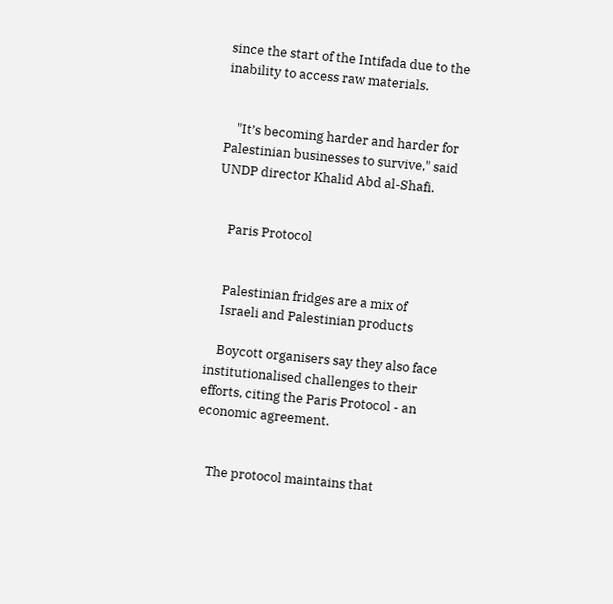since the start of the Intifada due to the inability to access raw materials.


    "It’s becoming harder and harder for Palestinian businesses to survive," said UNDP director Khalid Abd al-Shafi.


    Paris Protocol


    Palestinian fridges are a mix of
    Israeli and Palestinian products

    Boycott organisers say they also face institutionalised challenges to their efforts, citing the Paris Protocol - an economic agreement.


    The protocol maintains that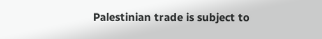Palestinian trade is subject to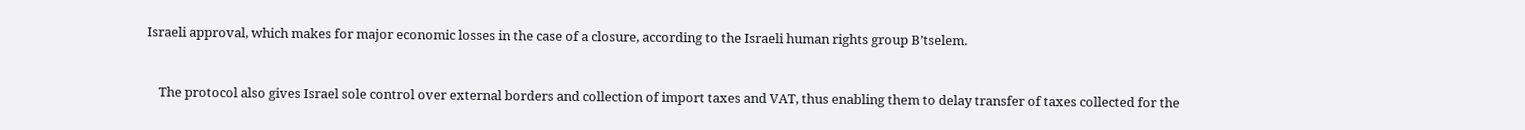Israeli approval, which makes for major economic losses in the case of a closure, according to the Israeli human rights group B’tselem.


    The protocol also gives Israel sole control over external borders and collection of import taxes and VAT, thus enabling them to delay transfer of taxes collected for the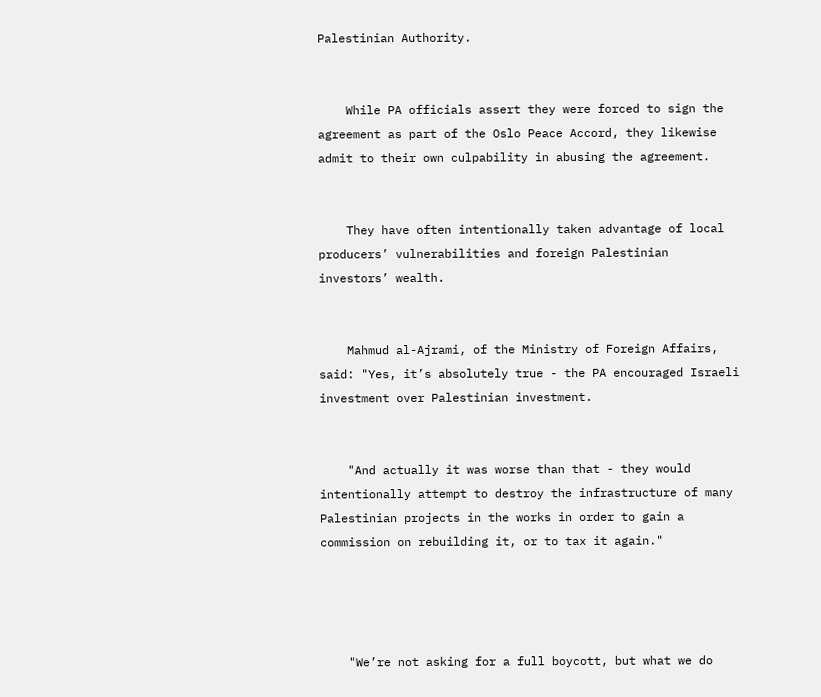Palestinian Authority.


    While PA officials assert they were forced to sign the agreement as part of the Oslo Peace Accord, they likewise admit to their own culpability in abusing the agreement.


    They have often intentionally taken advantage of local producers’ vulnerabilities and foreign Palestinian investors’ wealth.


    Mahmud al-Ajrami, of the Ministry of Foreign Affairs, said: "Yes, it’s absolutely true - the PA encouraged Israeli investment over Palestinian investment.


    "And actually it was worse than that - they would intentionally attempt to destroy the infrastructure of many Palestinian projects in the works in order to gain a commission on rebuilding it, or to tax it again."




    "We’re not asking for a full boycott, but what we do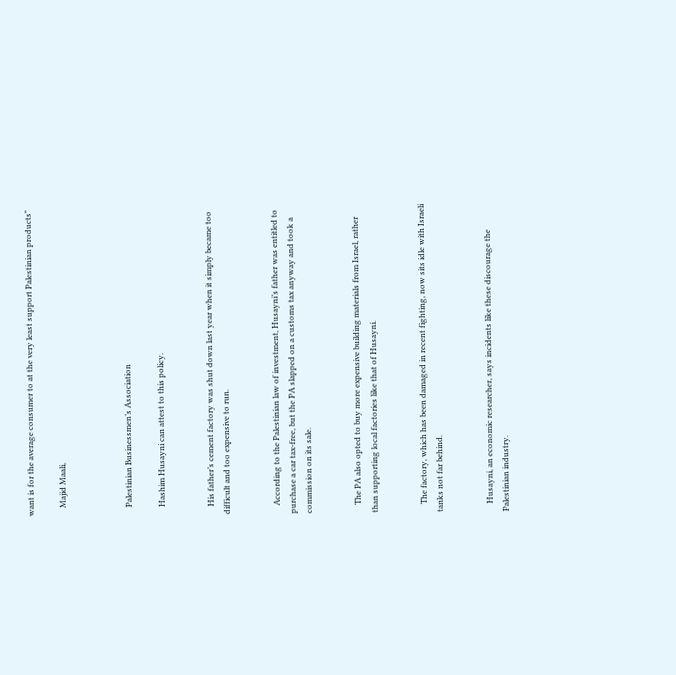want is for the average consumer to at the very least support Palestinian products"

    Majid Maali,



    Palestinian Businessmen’s Association

    Hashim Husayni can attest to this policy.


    His father’s cement factory was shut down last year when it simply became too difficult and too expensive to run.


    According to the Palestinian law of investment, Husayni’s father was entitled to purchase a car tax-free, but the PA slapped on a customs tax anyway and took a commission on its sale.


    The PA also opted to buy more expensive building materials from Israel, rather than supporting local factories like that of Husayni.


    The factory, which has been damaged in recent fighting, now sits idle with Israeli tanks not far behind.


    Husayni, an economic researcher, says incidents like these discourage the Palestinian industry.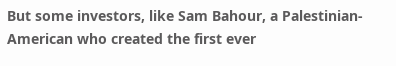But some investors, like Sam Bahour, a Palestinian-American who created the first ever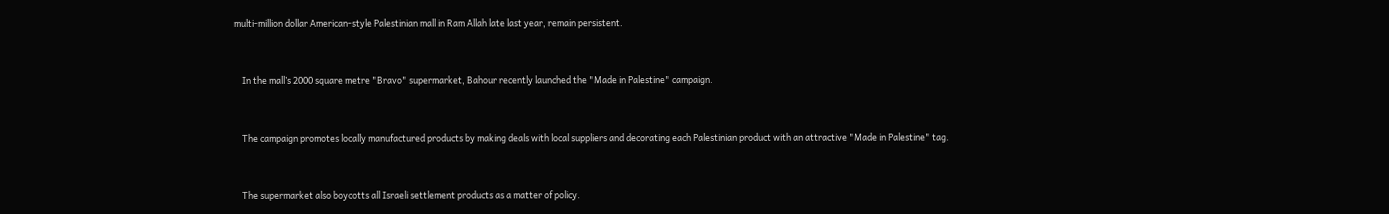multi-million dollar American-style Palestinian mall in Ram Allah late last year, remain persistent.


    In the mall’s 2000 square metre "Bravo" supermarket, Bahour recently launched the "Made in Palestine" campaign.


    The campaign promotes locally manufactured products by making deals with local suppliers and decorating each Palestinian product with an attractive "Made in Palestine" tag.


    The supermarket also boycotts all Israeli settlement products as a matter of policy.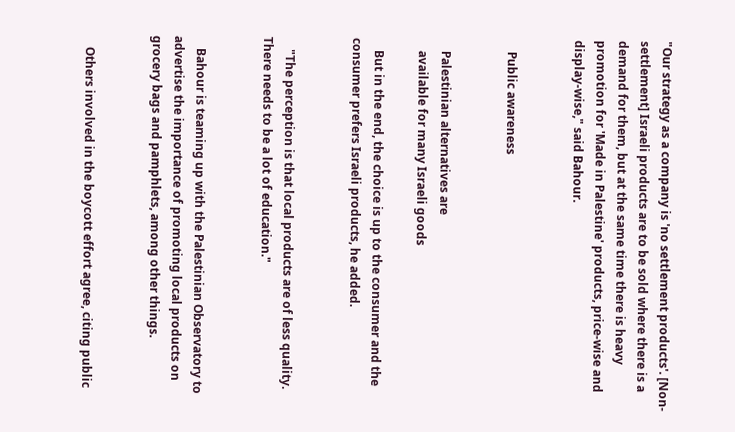"Our strategy as a company is 'no settlement products'. [Non-settlement] Israeli products are to be sold where there is a demand for them, but at the same time there is heavy promotion for 'Made in Palestine' products, price-wise and display-wise," said Bahour.


    Public awareness


    Palestinian alternatives are
    available for many Israeli goods

    But in the end, the choice is up to the consumer and the consumer prefers Israeli products, he added.


    "The perception is that local products are of less quality. There needs to be a lot of education."


    Bahour is teaming up with the Palestinian Observatory to advertise the importance of promoting local products on grocery bags and pamphlets, among other things.


    Others involved in the boycott effort agree, citing public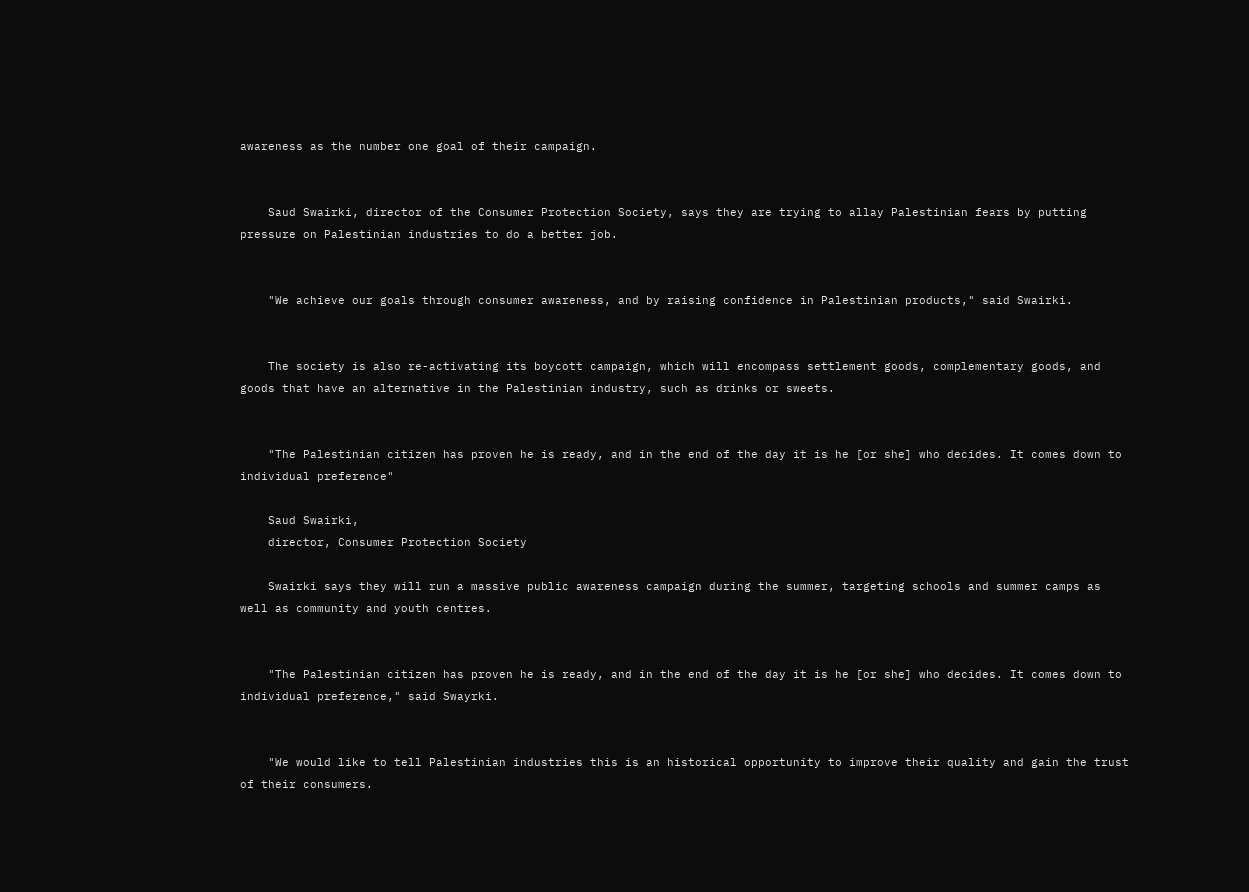awareness as the number one goal of their campaign.


    Saud Swairki, director of the Consumer Protection Society, says they are trying to allay Palestinian fears by putting pressure on Palestinian industries to do a better job.


    "We achieve our goals through consumer awareness, and by raising confidence in Palestinian products," said Swairki.


    The society is also re-activating its boycott campaign, which will encompass settlement goods, complementary goods, and goods that have an alternative in the Palestinian industry, such as drinks or sweets.


    "The Palestinian citizen has proven he is ready, and in the end of the day it is he [or she] who decides. It comes down to individual preference"

    Saud Swairki,
    director, Consumer Protection Society

    Swairki says they will run a massive public awareness campaign during the summer, targeting schools and summer camps as well as community and youth centres.


    "The Palestinian citizen has proven he is ready, and in the end of the day it is he [or she] who decides. It comes down to individual preference," said Swayrki.


    "We would like to tell Palestinian industries this is an historical opportunity to improve their quality and gain the trust of their consumers.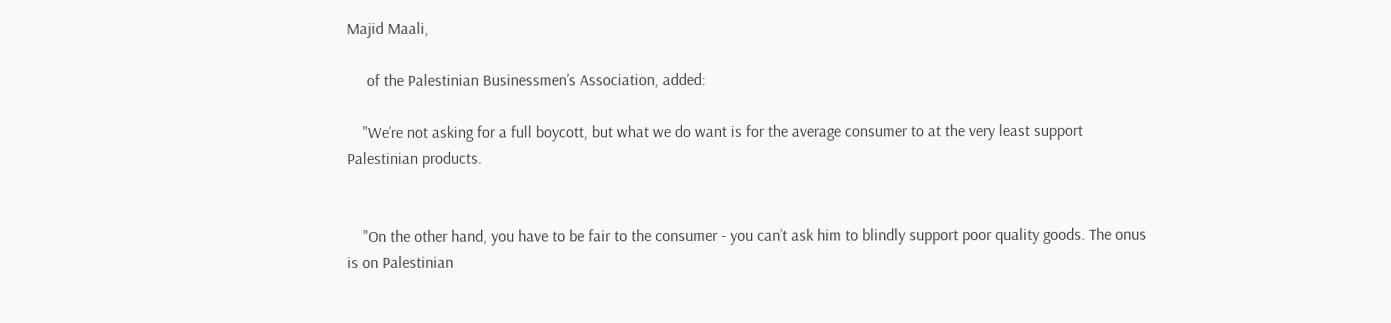Majid Maali,

     of the Palestinian Businessmen’s Association, added:

    "We’re not asking for a full boycott, but what we do want is for the average consumer to at the very least support Palestinian products.


    "On the other hand, you have to be fair to the consumer - you can’t ask him to blindly support poor quality goods. The onus is on Palestinian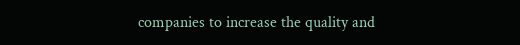companies to increase the quality and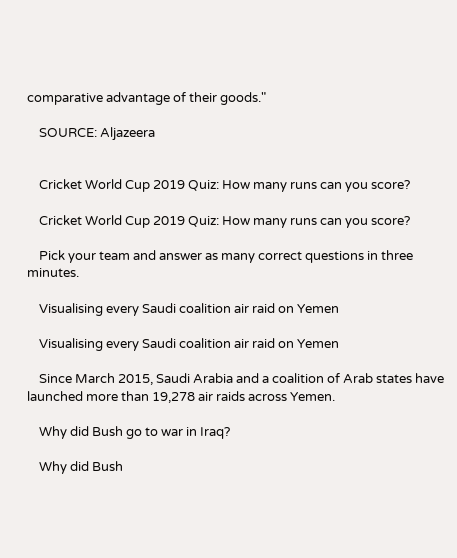comparative advantage of their goods."

    SOURCE: Aljazeera


    Cricket World Cup 2019 Quiz: How many runs can you score?

    Cricket World Cup 2019 Quiz: How many runs can you score?

    Pick your team and answer as many correct questions in three minutes.

    Visualising every Saudi coalition air raid on Yemen

    Visualising every Saudi coalition air raid on Yemen

    Since March 2015, Saudi Arabia and a coalition of Arab states have launched more than 19,278 air raids across Yemen.

    Why did Bush go to war in Iraq?

    Why did Bush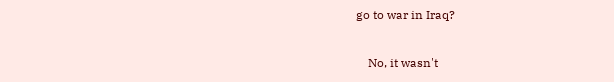go to war in Iraq?

    No, it wasn't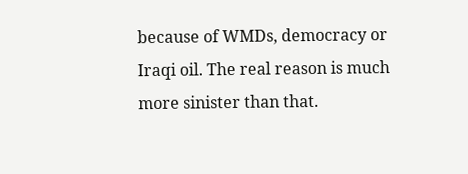because of WMDs, democracy or Iraqi oil. The real reason is much more sinister than that.